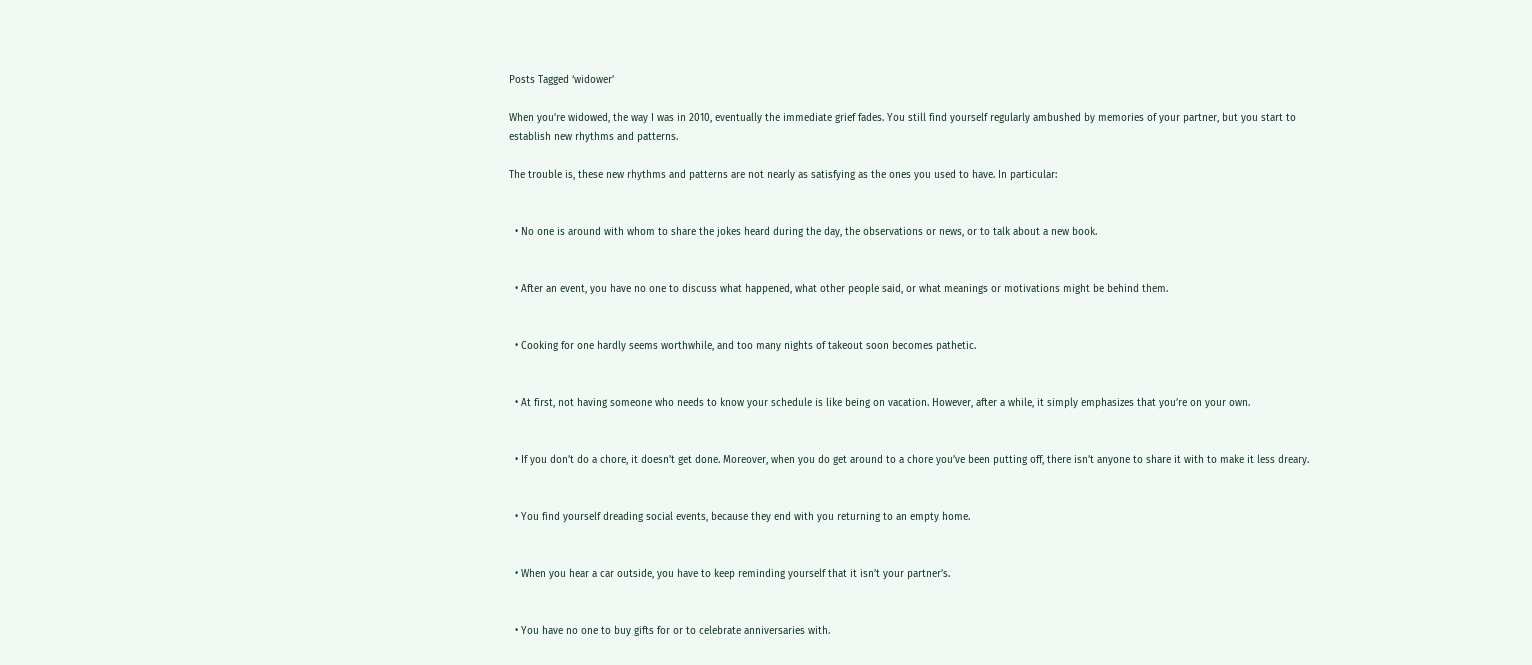Posts Tagged ‘widower’

When you’re widowed, the way I was in 2010, eventually the immediate grief fades. You still find yourself regularly ambushed by memories of your partner, but you start to establish new rhythms and patterns.

The trouble is, these new rhythms and patterns are not nearly as satisfying as the ones you used to have. In particular:


  • No one is around with whom to share the jokes heard during the day, the observations or news, or to talk about a new book.


  • After an event, you have no one to discuss what happened, what other people said, or what meanings or motivations might be behind them.


  • Cooking for one hardly seems worthwhile, and too many nights of takeout soon becomes pathetic.


  • At first, not having someone who needs to know your schedule is like being on vacation. However, after a while, it simply emphasizes that you’re on your own.


  • If you don’t do a chore, it doesn’t get done. Moreover, when you do get around to a chore you’ve been putting off, there isn’t anyone to share it with to make it less dreary.


  • You find yourself dreading social events, because they end with you returning to an empty home.


  • When you hear a car outside, you have to keep reminding yourself that it isn’t your partner’s.


  • You have no one to buy gifts for or to celebrate anniversaries with.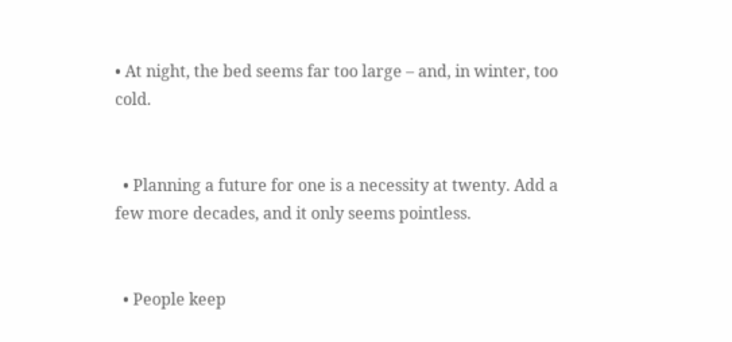• At night, the bed seems far too large – and, in winter, too cold.


  • Planning a future for one is a necessity at twenty. Add a few more decades, and it only seems pointless.


  • People keep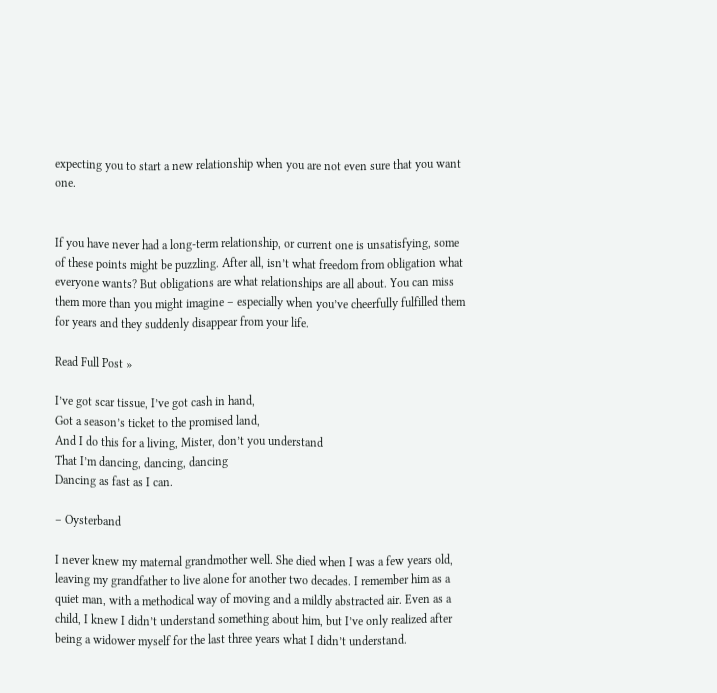expecting you to start a new relationship when you are not even sure that you want one.


If you have never had a long-term relationship, or current one is unsatisfying, some of these points might be puzzling. After all, isn’t what freedom from obligation what everyone wants? But obligations are what relationships are all about. You can miss them more than you might imagine – especially when you’ve cheerfully fulfilled them for years and they suddenly disappear from your life.

Read Full Post »

I’ve got scar tissue, I’ve got cash in hand,
Got a season’s ticket to the promised land,
And I do this for a living, Mister, don’t you understand
That I’m dancing, dancing, dancing
Dancing as fast as I can.

– Oysterband

I never knew my maternal grandmother well. She died when I was a few years old, leaving my grandfather to live alone for another two decades. I remember him as a quiet man, with a methodical way of moving and a mildly abstracted air. Even as a child, I knew I didn’t understand something about him, but I’ve only realized after being a widower myself for the last three years what I didn’t understand.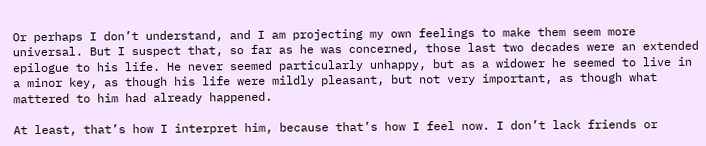Or perhaps I don’t understand, and I am projecting my own feelings to make them seem more universal. But I suspect that, so far as he was concerned, those last two decades were an extended epilogue to his life. He never seemed particularly unhappy, but as a widower he seemed to live in a minor key, as though his life were mildly pleasant, but not very important, as though what mattered to him had already happened.

At least, that’s how I interpret him, because that’s how I feel now. I don’t lack friends or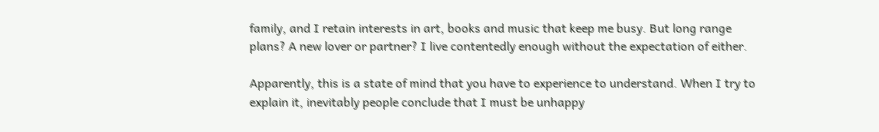family, and I retain interests in art, books and music that keep me busy. But long range plans? A new lover or partner? I live contentedly enough without the expectation of either.

Apparently, this is a state of mind that you have to experience to understand. When I try to explain it, inevitably people conclude that I must be unhappy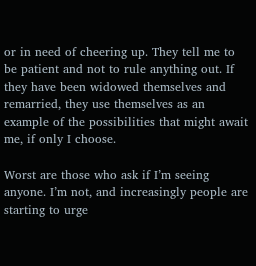or in need of cheering up. They tell me to be patient and not to rule anything out. If they have been widowed themselves and remarried, they use themselves as an example of the possibilities that might await me, if only I choose.

Worst are those who ask if I’m seeing anyone. I’m not, and increasingly people are starting to urge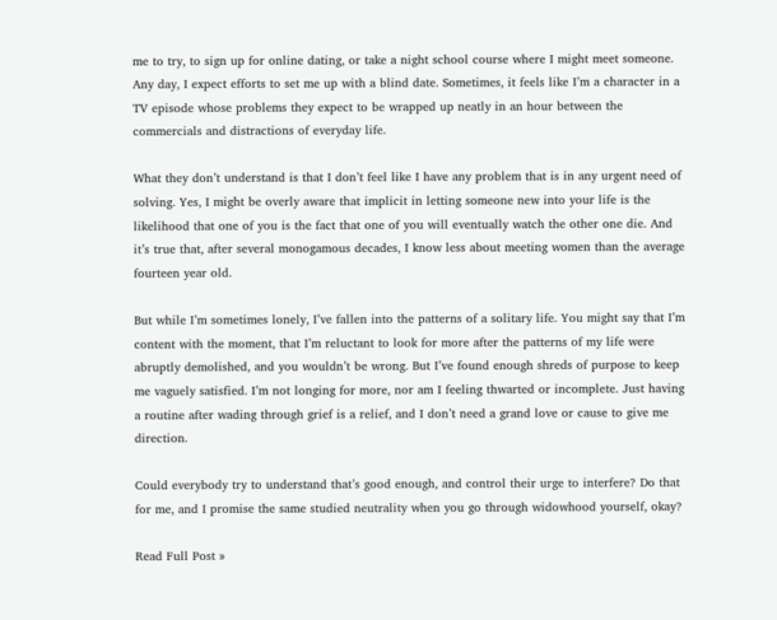me to try, to sign up for online dating, or take a night school course where I might meet someone. Any day, I expect efforts to set me up with a blind date. Sometimes, it feels like I’m a character in a TV episode whose problems they expect to be wrapped up neatly in an hour between the commercials and distractions of everyday life.

What they don’t understand is that I don’t feel like I have any problem that is in any urgent need of solving. Yes, I might be overly aware that implicit in letting someone new into your life is the likelihood that one of you is the fact that one of you will eventually watch the other one die. And it’s true that, after several monogamous decades, I know less about meeting women than the average fourteen year old.

But while I’m sometimes lonely, I’ve fallen into the patterns of a solitary life. You might say that I’m content with the moment, that I’m reluctant to look for more after the patterns of my life were abruptly demolished, and you wouldn’t be wrong. But I’ve found enough shreds of purpose to keep me vaguely satisfied. I’m not longing for more, nor am I feeling thwarted or incomplete. Just having a routine after wading through grief is a relief, and I don’t need a grand love or cause to give me direction.

Could everybody try to understand that’s good enough, and control their urge to interfere? Do that for me, and I promise the same studied neutrality when you go through widowhood yourself, okay?

Read Full Post »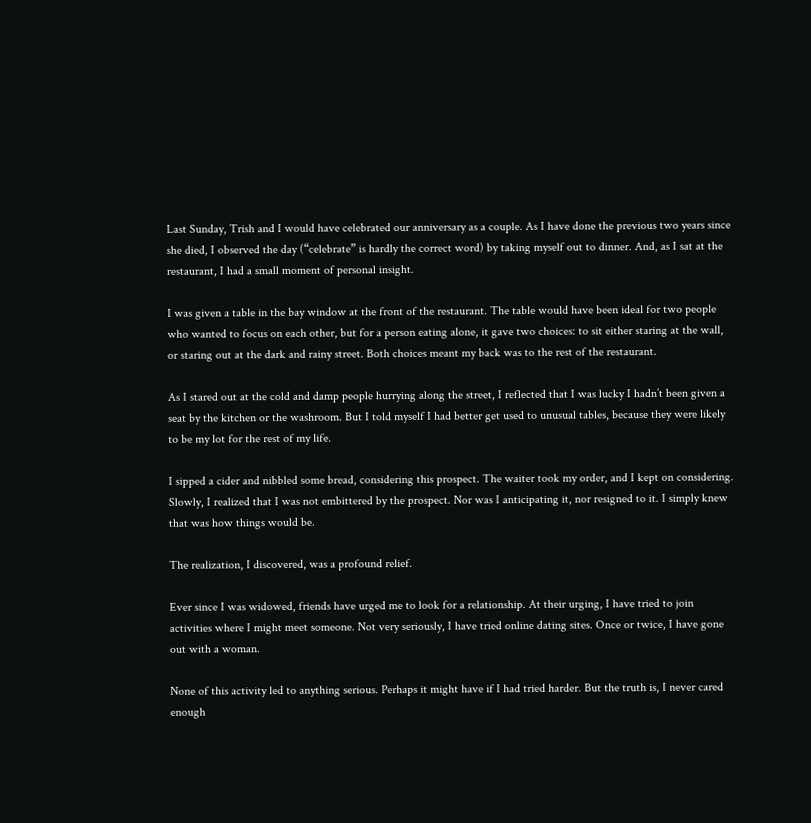Last Sunday, Trish and I would have celebrated our anniversary as a couple. As I have done the previous two years since she died, I observed the day (“celebrate” is hardly the correct word) by taking myself out to dinner. And, as I sat at the restaurant, I had a small moment of personal insight.

I was given a table in the bay window at the front of the restaurant. The table would have been ideal for two people who wanted to focus on each other, but for a person eating alone, it gave two choices: to sit either staring at the wall, or staring out at the dark and rainy street. Both choices meant my back was to the rest of the restaurant.

As I stared out at the cold and damp people hurrying along the street, I reflected that I was lucky I hadn’t been given a seat by the kitchen or the washroom. But I told myself I had better get used to unusual tables, because they were likely to be my lot for the rest of my life.

I sipped a cider and nibbled some bread, considering this prospect. The waiter took my order, and I kept on considering. Slowly, I realized that I was not embittered by the prospect. Nor was I anticipating it, nor resigned to it. I simply knew that was how things would be.

The realization, I discovered, was a profound relief.

Ever since I was widowed, friends have urged me to look for a relationship. At their urging, I have tried to join activities where I might meet someone. Not very seriously, I have tried online dating sites. Once or twice, I have gone out with a woman.

None of this activity led to anything serious. Perhaps it might have if I had tried harder. But the truth is, I never cared enough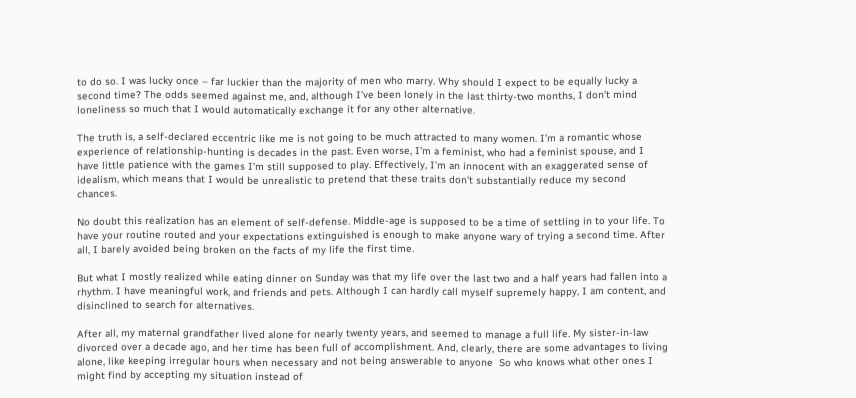to do so. I was lucky once – far luckier than the majority of men who marry. Why should I expect to be equally lucky a second time? The odds seemed against me, and, although I’ve been lonely in the last thirty-two months, I don’t mind loneliness so much that I would automatically exchange it for any other alternative.

The truth is, a self-declared eccentric like me is not going to be much attracted to many women. I’m a romantic whose experience of relationship-hunting is decades in the past. Even worse, I’m a feminist, who had a feminist spouse, and I have little patience with the games I’m still supposed to play. Effectively, I’m an innocent with an exaggerated sense of idealism, which means that I would be unrealistic to pretend that these traits don’t substantially reduce my second chances.

No doubt this realization has an element of self-defense. Middle-age is supposed to be a time of settling in to your life. To have your routine routed and your expectations extinguished is enough to make anyone wary of trying a second time. After all, I barely avoided being broken on the facts of my life the first time.

But what I mostly realized while eating dinner on Sunday was that my life over the last two and a half years had fallen into a rhythm. I have meaningful work, and friends and pets. Although I can hardly call myself supremely happy, I am content, and disinclined to search for alternatives.

After all, my maternal grandfather lived alone for nearly twenty years, and seemed to manage a full life. My sister-in-law divorced over a decade ago, and her time has been full of accomplishment. And, clearly, there are some advantages to living alone, like keeping irregular hours when necessary and not being answerable to anyone  So who knows what other ones I might find by accepting my situation instead of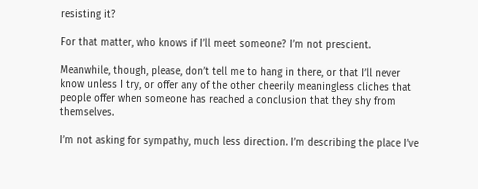resisting it?

For that matter, who knows if I’ll meet someone? I’m not prescient.

Meanwhile, though, please, don’t tell me to hang in there, or that I’ll never know unless I try, or offer any of the other cheerily meaningless cliches that people offer when someone has reached a conclusion that they shy from themselves.

I’m not asking for sympathy, much less direction. I’m describing the place I’ve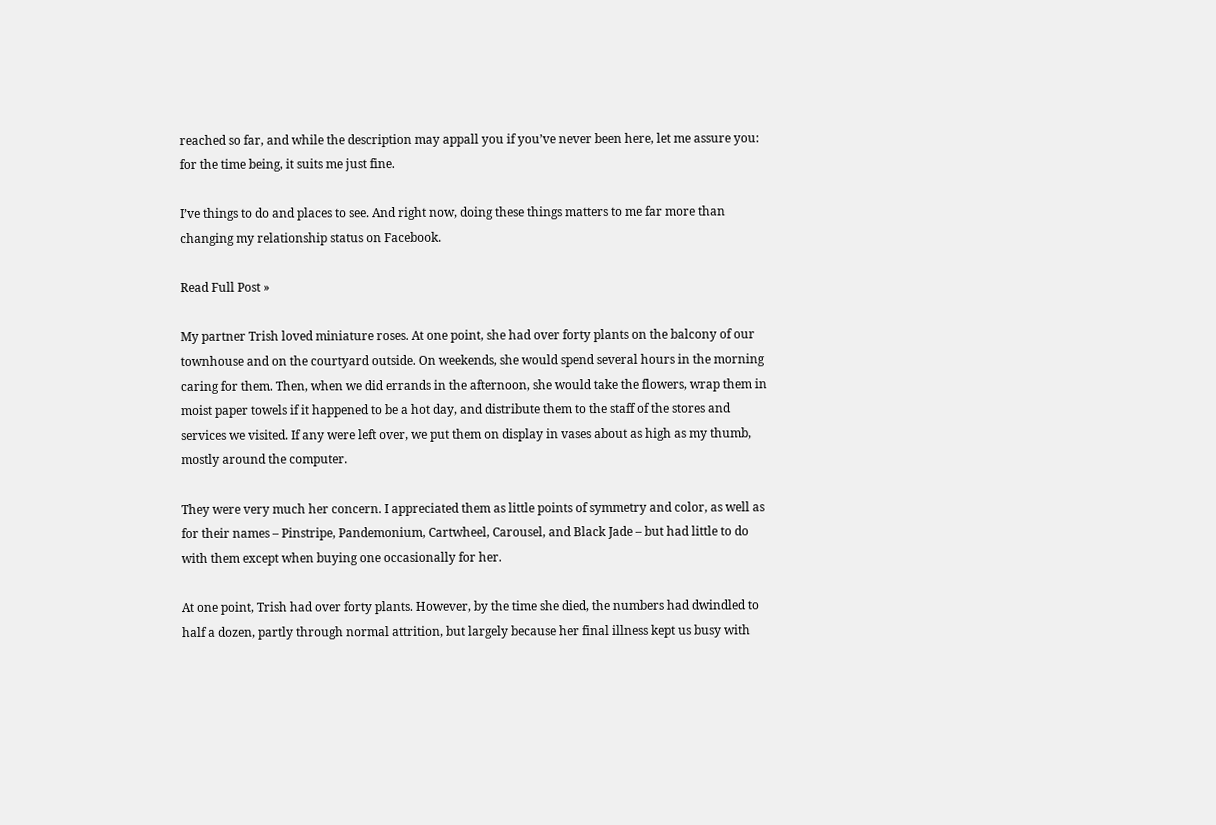reached so far, and while the description may appall you if you’ve never been here, let me assure you: for the time being, it suits me just fine.

I’ve things to do and places to see. And right now, doing these things matters to me far more than changing my relationship status on Facebook.

Read Full Post »

My partner Trish loved miniature roses. At one point, she had over forty plants on the balcony of our townhouse and on the courtyard outside. On weekends, she would spend several hours in the morning caring for them. Then, when we did errands in the afternoon, she would take the flowers, wrap them in moist paper towels if it happened to be a hot day, and distribute them to the staff of the stores and services we visited. If any were left over, we put them on display in vases about as high as my thumb, mostly around the computer.

They were very much her concern. I appreciated them as little points of symmetry and color, as well as for their names – Pinstripe, Pandemonium, Cartwheel, Carousel, and Black Jade – but had little to do with them except when buying one occasionally for her.

At one point, Trish had over forty plants. However, by the time she died, the numbers had dwindled to half a dozen, partly through normal attrition, but largely because her final illness kept us busy with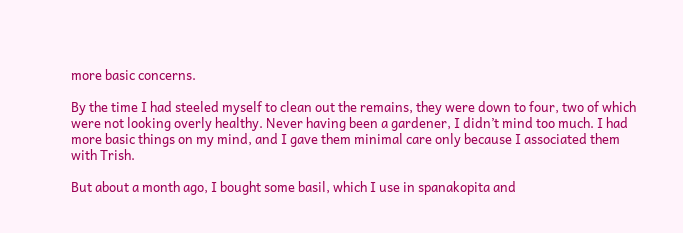more basic concerns.

By the time I had steeled myself to clean out the remains, they were down to four, two of which were not looking overly healthy. Never having been a gardener, I didn’t mind too much. I had more basic things on my mind, and I gave them minimal care only because I associated them with Trish.

But about a month ago, I bought some basil, which I use in spanakopita and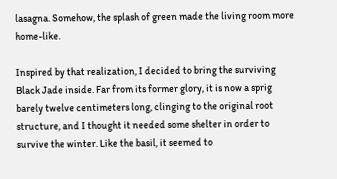lasagna. Somehow, the splash of green made the living room more home-like.

Inspired by that realization, I decided to bring the surviving Black Jade inside. Far from its former glory, it is now a sprig barely twelve centimeters long, clinging to the original root structure, and I thought it needed some shelter in order to survive the winter. Like the basil, it seemed to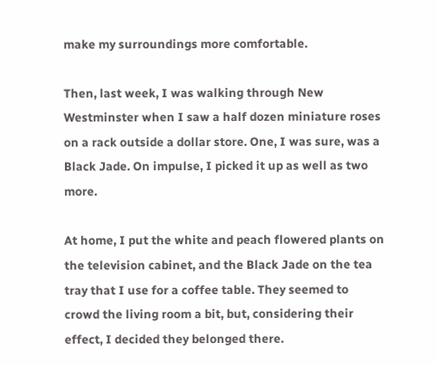make my surroundings more comfortable.

Then, last week, I was walking through New Westminster when I saw a half dozen miniature roses on a rack outside a dollar store. One, I was sure, was a Black Jade. On impulse, I picked it up as well as two more.

At home, I put the white and peach flowered plants on the television cabinet, and the Black Jade on the tea tray that I use for a coffee table. They seemed to crowd the living room a bit, but, considering their effect, I decided they belonged there.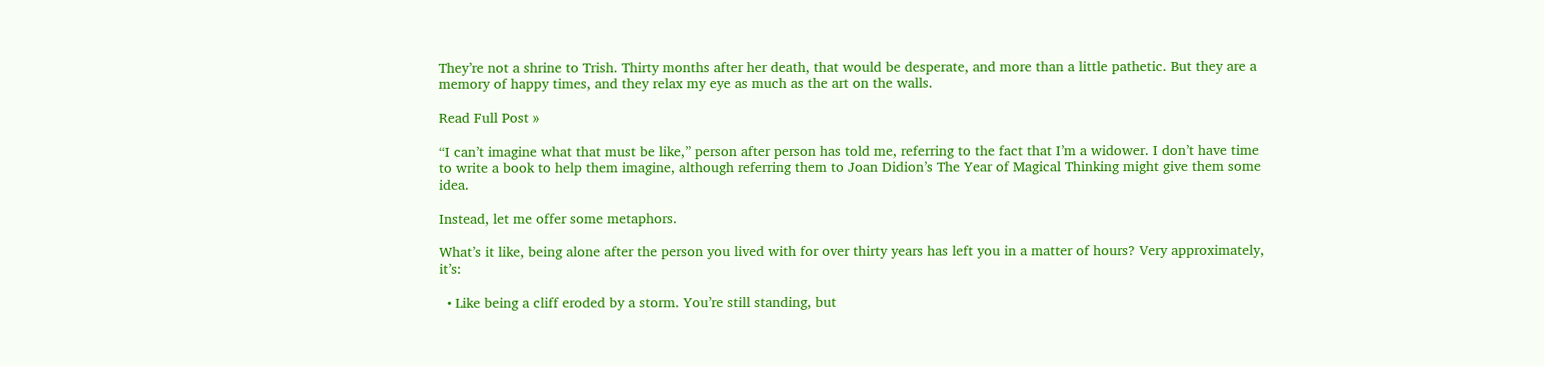They’re not a shrine to Trish. Thirty months after her death, that would be desperate, and more than a little pathetic. But they are a memory of happy times, and they relax my eye as much as the art on the walls.

Read Full Post »

“I can’t imagine what that must be like,” person after person has told me, referring to the fact that I’m a widower. I don’t have time to write a book to help them imagine, although referring them to Joan Didion’s The Year of Magical Thinking might give them some idea.

Instead, let me offer some metaphors.

What’s it like, being alone after the person you lived with for over thirty years has left you in a matter of hours? Very approximately, it’s:

  • Like being a cliff eroded by a storm. You’re still standing, but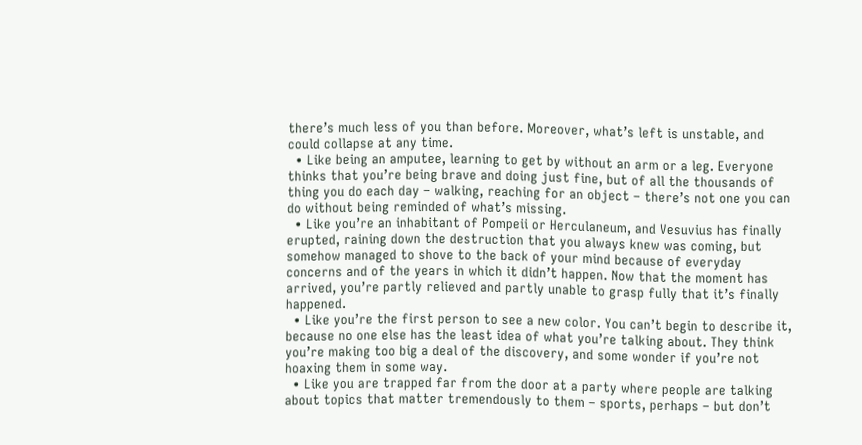there’s much less of you than before. Moreover, what’s left is unstable, and could collapse at any time.
  • Like being an amputee, learning to get by without an arm or a leg. Everyone thinks that you’re being brave and doing just fine, but of all the thousands of thing you do each day – walking, reaching for an object – there’s not one you can do without being reminded of what’s missing.
  • Like you’re an inhabitant of Pompeii or Herculaneum, and Vesuvius has finally erupted, raining down the destruction that you always knew was coming, but somehow managed to shove to the back of your mind because of everyday concerns and of the years in which it didn’t happen. Now that the moment has arrived, you’re partly relieved and partly unable to grasp fully that it’s finally happened.
  • Like you’re the first person to see a new color. You can’t begin to describe it, because no one else has the least idea of what you’re talking about. They think you’re making too big a deal of the discovery, and some wonder if you’re not hoaxing them in some way.
  • Like you are trapped far from the door at a party where people are talking about topics that matter tremendously to them – sports, perhaps – but don’t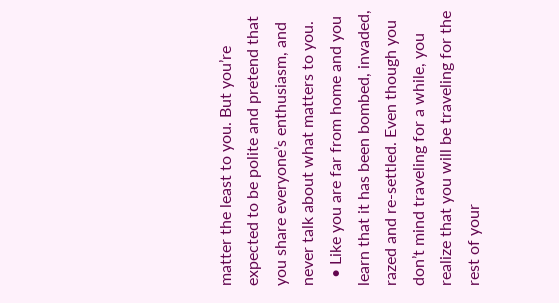matter the least to you. But you’re expected to be polite and pretend that you share everyone’s enthusiasm, and never talk about what matters to you.
  • Like you are far from home and you learn that it has been bombed, invaded, razed and re-settled. Even though you don’t mind traveling for a while, you realize that you will be traveling for the rest of your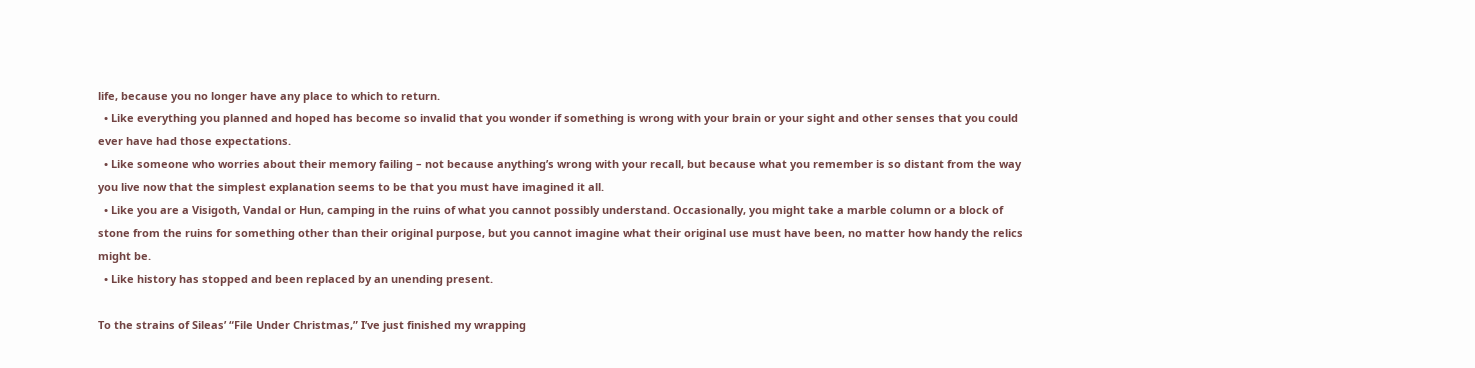life, because you no longer have any place to which to return.
  • Like everything you planned and hoped has become so invalid that you wonder if something is wrong with your brain or your sight and other senses that you could ever have had those expectations.
  • Like someone who worries about their memory failing – not because anything’s wrong with your recall, but because what you remember is so distant from the way you live now that the simplest explanation seems to be that you must have imagined it all.
  • Like you are a Visigoth, Vandal or Hun, camping in the ruins of what you cannot possibly understand. Occasionally, you might take a marble column or a block of stone from the ruins for something other than their original purpose, but you cannot imagine what their original use must have been, no matter how handy the relics might be.
  • Like history has stopped and been replaced by an unending present.

To the strains of Sileas’ “File Under Christmas,” I’ve just finished my wrapping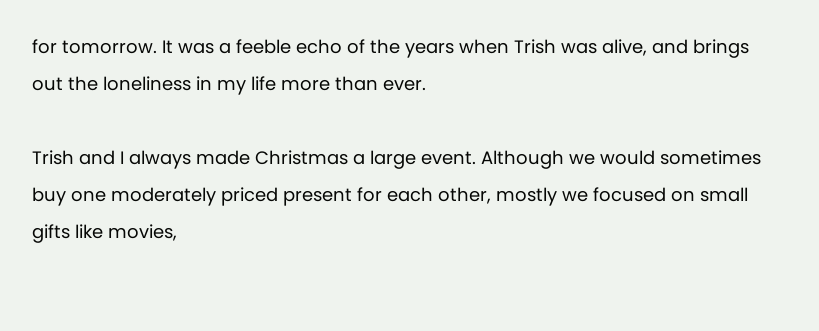for tomorrow. It was a feeble echo of the years when Trish was alive, and brings out the loneliness in my life more than ever.

Trish and I always made Christmas a large event. Although we would sometimes buy one moderately priced present for each other, mostly we focused on small gifts like movies,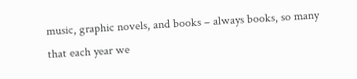music, graphic novels, and books – always books, so many that each year we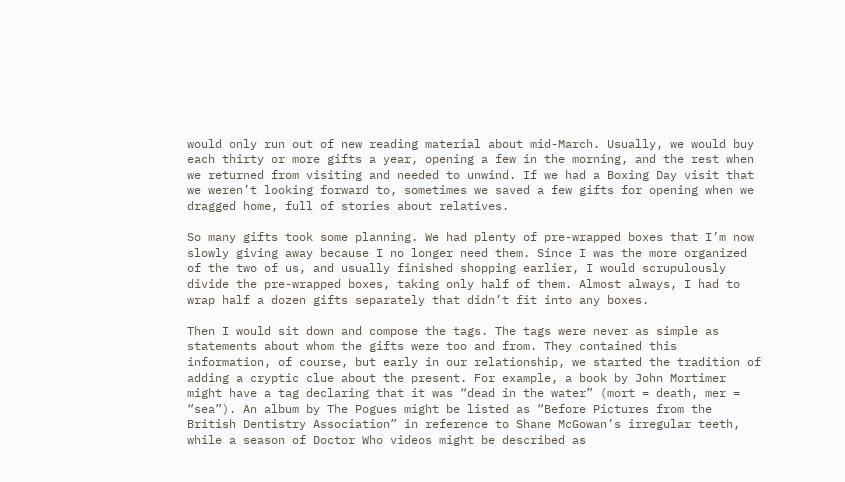would only run out of new reading material about mid-March. Usually, we would buy each thirty or more gifts a year, opening a few in the morning, and the rest when we returned from visiting and needed to unwind. If we had a Boxing Day visit that we weren’t looking forward to, sometimes we saved a few gifts for opening when we dragged home, full of stories about relatives.

So many gifts took some planning. We had plenty of pre-wrapped boxes that I’m now slowly giving away because I no longer need them. Since I was the more organized of the two of us, and usually finished shopping earlier, I would scrupulously divide the pre-wrapped boxes, taking only half of them. Almost always, I had to wrap half a dozen gifts separately that didn’t fit into any boxes.

Then I would sit down and compose the tags. The tags were never as simple as statements about whom the gifts were too and from. They contained this information, of course, but early in our relationship, we started the tradition of adding a cryptic clue about the present. For example, a book by John Mortimer might have a tag declaring that it was “dead in the water” (mort = death, mer = “sea”). An album by The Pogues might be listed as “Before Pictures from the British Dentistry Association” in reference to Shane McGowan’s irregular teeth, while a season of Doctor Who videos might be described as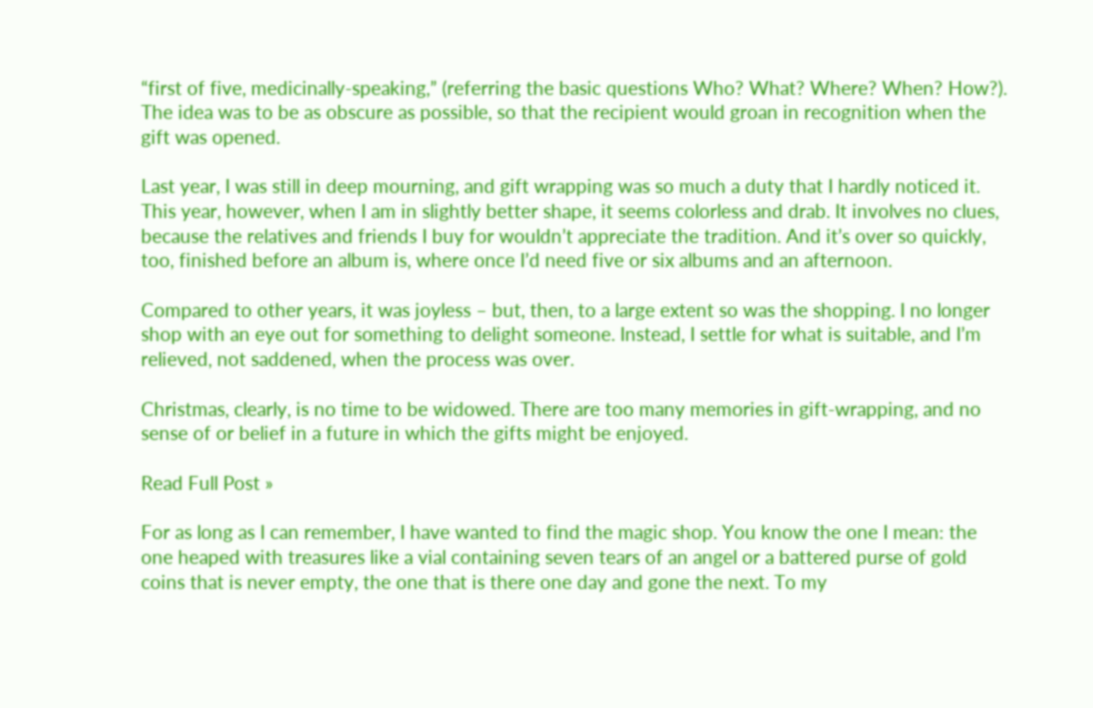“first of five, medicinally-speaking,” (referring the basic questions Who? What? Where? When? How?). The idea was to be as obscure as possible, so that the recipient would groan in recognition when the gift was opened.

Last year, I was still in deep mourning, and gift wrapping was so much a duty that I hardly noticed it. This year, however, when I am in slightly better shape, it seems colorless and drab. It involves no clues, because the relatives and friends I buy for wouldn’t appreciate the tradition. And it’s over so quickly, too, finished before an album is, where once I’d need five or six albums and an afternoon.

Compared to other years, it was joyless – but, then, to a large extent so was the shopping. I no longer shop with an eye out for something to delight someone. Instead, I settle for what is suitable, and I’m relieved, not saddened, when the process was over.

Christmas, clearly, is no time to be widowed. There are too many memories in gift-wrapping, and no sense of or belief in a future in which the gifts might be enjoyed.

Read Full Post »

For as long as I can remember, I have wanted to find the magic shop. You know the one I mean: the one heaped with treasures like a vial containing seven tears of an angel or a battered purse of gold coins that is never empty, the one that is there one day and gone the next. To my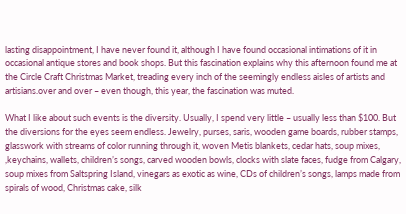lasting disappointment, I have never found it, although I have found occasional intimations of it in occasional antique stores and book shops. But this fascination explains why this afternoon found me at the Circle Craft Christmas Market, treading every inch of the seemingly endless aisles of artists and artisians.over and over – even though, this year, the fascination was muted.

What I like about such events is the diversity. Usually, I spend very little – usually less than $100. But the diversions for the eyes seem endless. Jewelry, purses, saris, wooden game boards, rubber stamps, glasswork with streams of color running through it, woven Metis blankets, cedar hats, soup mixes, ,keychains, wallets, children’s songs, carved wooden bowls, clocks with slate faces, fudge from Calgary, soup mixes from Saltspring Island, vinegars as exotic as wine, CDs of children’s songs, lamps made from spirals of wood, Christmas cake, silk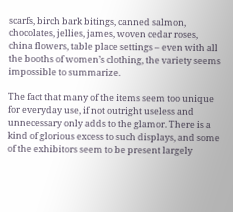scarfs, birch bark bitings, canned salmon, chocolates, jellies, james, woven cedar roses, china flowers, table place settings – even with all the booths of women’s clothing, the variety seems impossible to summarize.

The fact that many of the items seem too unique for everyday use, if not outright useless and unnecessary only adds to the glamor. There is a kind of glorious excess to such displays, and some of the exhibitors seem to be present largely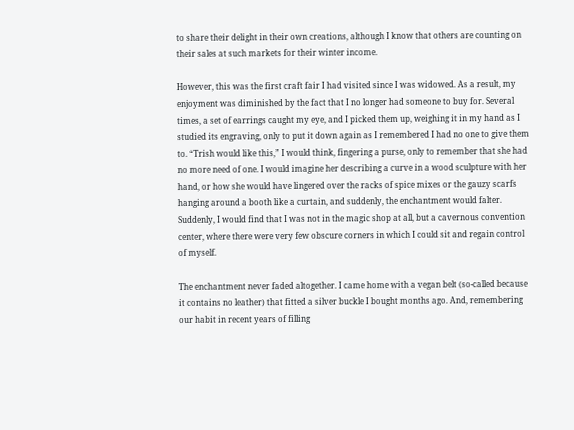to share their delight in their own creations, although I know that others are counting on their sales at such markets for their winter income.

However, this was the first craft fair I had visited since I was widowed. As a result, my enjoyment was diminished by the fact that I no longer had someone to buy for. Several times, a set of earrings caught my eye, and I picked them up, weighing it in my hand as I studied its engraving, only to put it down again as I remembered I had no one to give them to. “Trish would like this,” I would think, fingering a purse, only to remember that she had no more need of one. I would imagine her describing a curve in a wood sculpture with her hand, or how she would have lingered over the racks of spice mixes or the gauzy scarfs hanging around a booth like a curtain, and suddenly, the enchantment would falter. Suddenly, I would find that I was not in the magic shop at all, but a cavernous convention center, where there were very few obscure corners in which I could sit and regain control of myself.

The enchantment never faded altogether. I came home with a vegan belt (so-called because it contains no leather) that fitted a silver buckle I bought months ago. And, remembering our habit in recent years of filling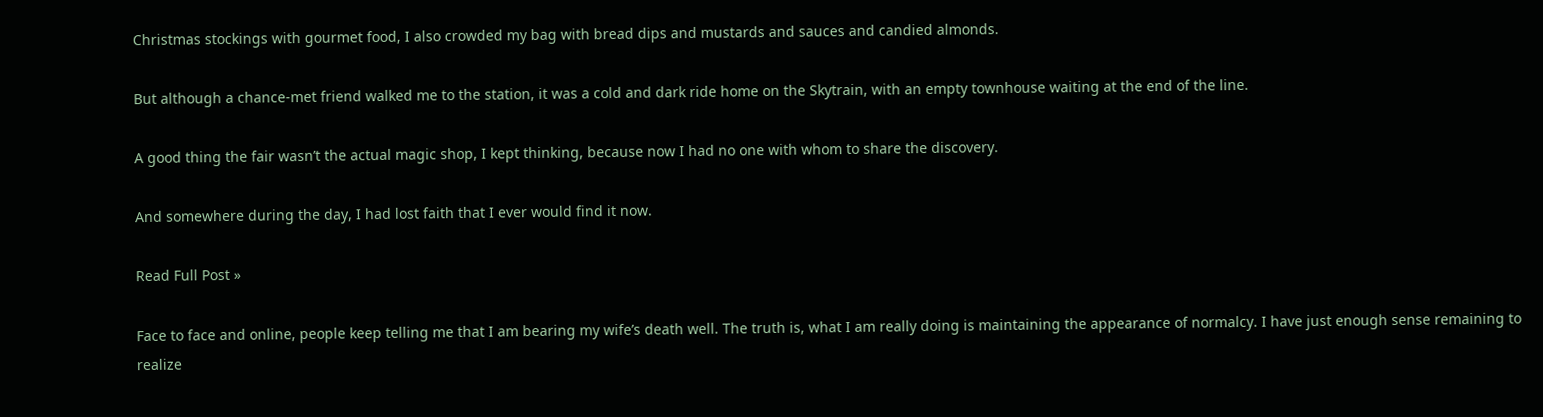Christmas stockings with gourmet food, I also crowded my bag with bread dips and mustards and sauces and candied almonds.

But although a chance-met friend walked me to the station, it was a cold and dark ride home on the Skytrain, with an empty townhouse waiting at the end of the line.

A good thing the fair wasn’t the actual magic shop, I kept thinking, because now I had no one with whom to share the discovery.

And somewhere during the day, I had lost faith that I ever would find it now.

Read Full Post »

Face to face and online, people keep telling me that I am bearing my wife’s death well. The truth is, what I am really doing is maintaining the appearance of normalcy. I have just enough sense remaining to realize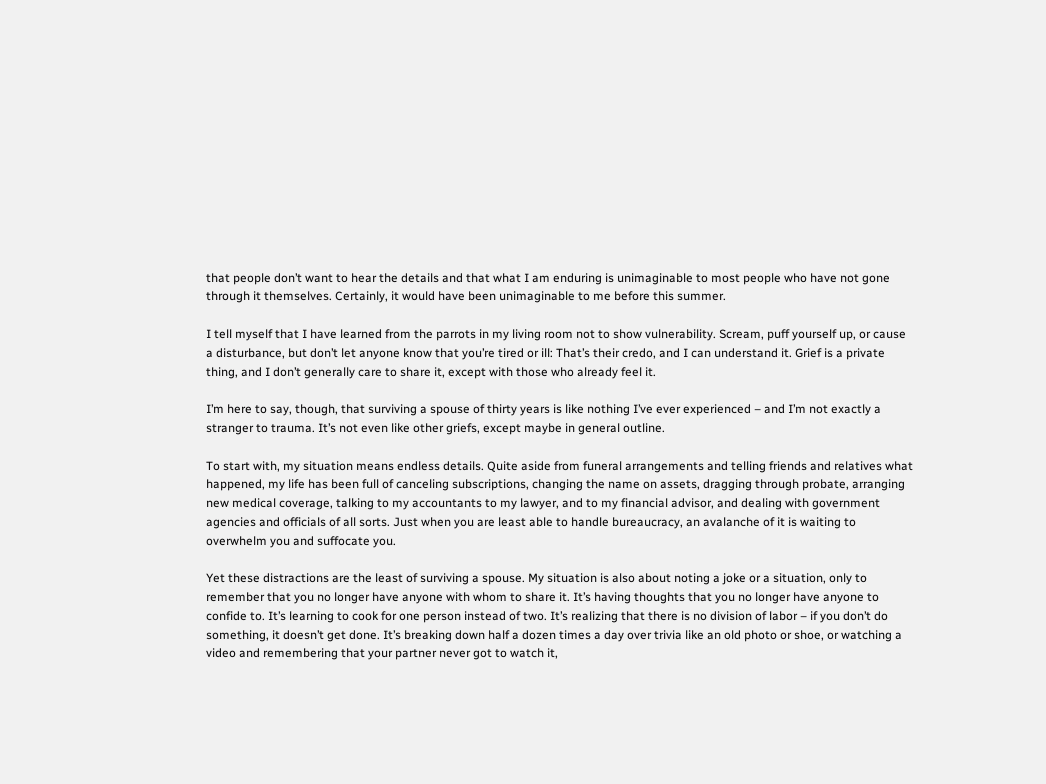that people don’t want to hear the details and that what I am enduring is unimaginable to most people who have not gone through it themselves. Certainly, it would have been unimaginable to me before this summer.

I tell myself that I have learned from the parrots in my living room not to show vulnerability. Scream, puff yourself up, or cause a disturbance, but don’t let anyone know that you’re tired or ill: That’s their credo, and I can understand it. Grief is a private thing, and I don’t generally care to share it, except with those who already feel it.

I’m here to say, though, that surviving a spouse of thirty years is like nothing I’ve ever experienced – and I’m not exactly a stranger to trauma. It’s not even like other griefs, except maybe in general outline.

To start with, my situation means endless details. Quite aside from funeral arrangements and telling friends and relatives what happened, my life has been full of canceling subscriptions, changing the name on assets, dragging through probate, arranging new medical coverage, talking to my accountants to my lawyer, and to my financial advisor, and dealing with government agencies and officials of all sorts. Just when you are least able to handle bureaucracy, an avalanche of it is waiting to overwhelm you and suffocate you.

Yet these distractions are the least of surviving a spouse. My situation is also about noting a joke or a situation, only to remember that you no longer have anyone with whom to share it. It’s having thoughts that you no longer have anyone to confide to. It’s learning to cook for one person instead of two. It’s realizing that there is no division of labor – if you don’t do something, it doesn’t get done. It’s breaking down half a dozen times a day over trivia like an old photo or shoe, or watching a video and remembering that your partner never got to watch it,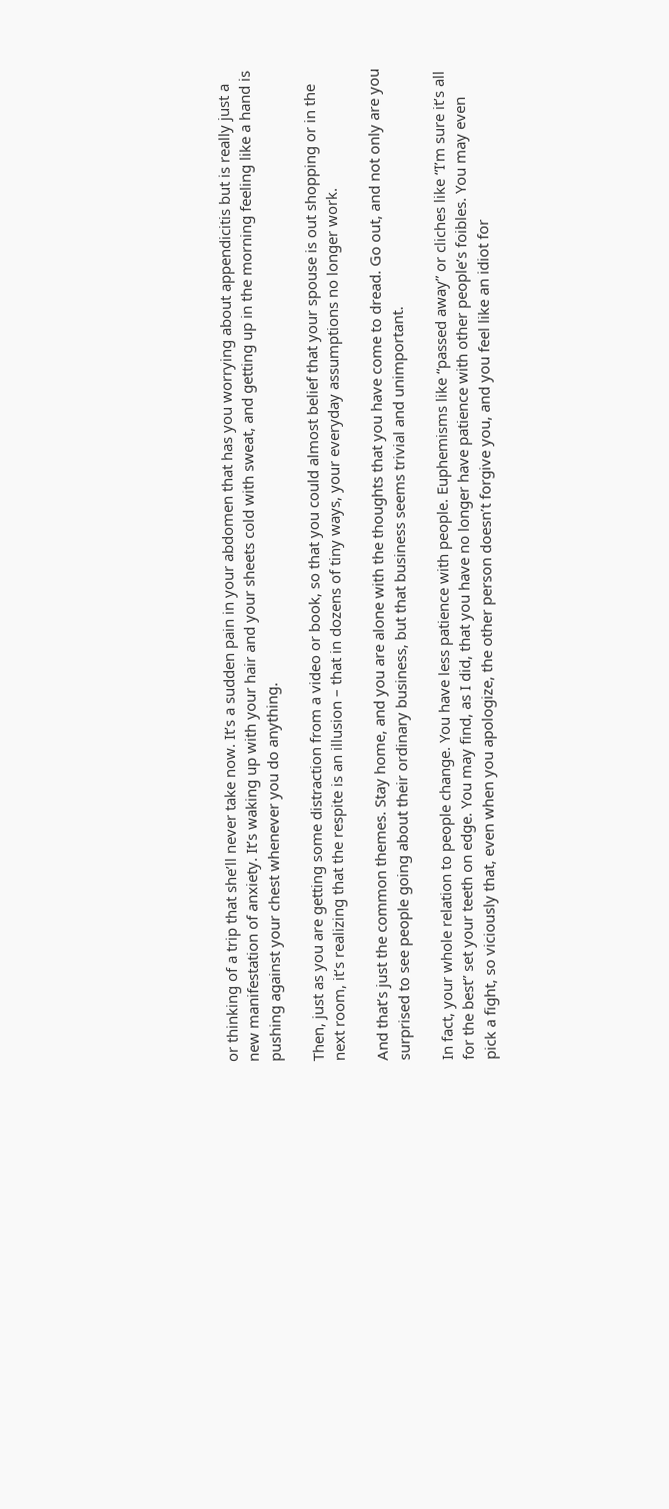or thinking of a trip that she’ll never take now. It’s a sudden pain in your abdomen that has you worrying about appendicitis but is really just a new manifestation of anxiety. It’s waking up with your hair and your sheets cold with sweat, and getting up in the morning feeling like a hand is pushing against your chest whenever you do anything.

Then, just as you are getting some distraction from a video or book, so that you could almost belief that your spouse is out shopping or in the next room, it’s realizing that the respite is an illusion – that in dozens of tiny ways, your everyday assumptions no longer work.

And that’s just the common themes. Stay home, and you are alone with the thoughts that you have come to dread. Go out, and not only are you surprised to see people going about their ordinary business, but that business seems trivial and unimportant.

In fact, your whole relation to people change. You have less patience with people. Euphemisms like “passed away” or cliches like “I’m sure it’s all for the best” set your teeth on edge. You may find, as I did, that you have no longer have patience with other people’s foibles. You may even pick a fight, so viciously that, even when you apologize, the other person doesn’t forgive you, and you feel like an idiot for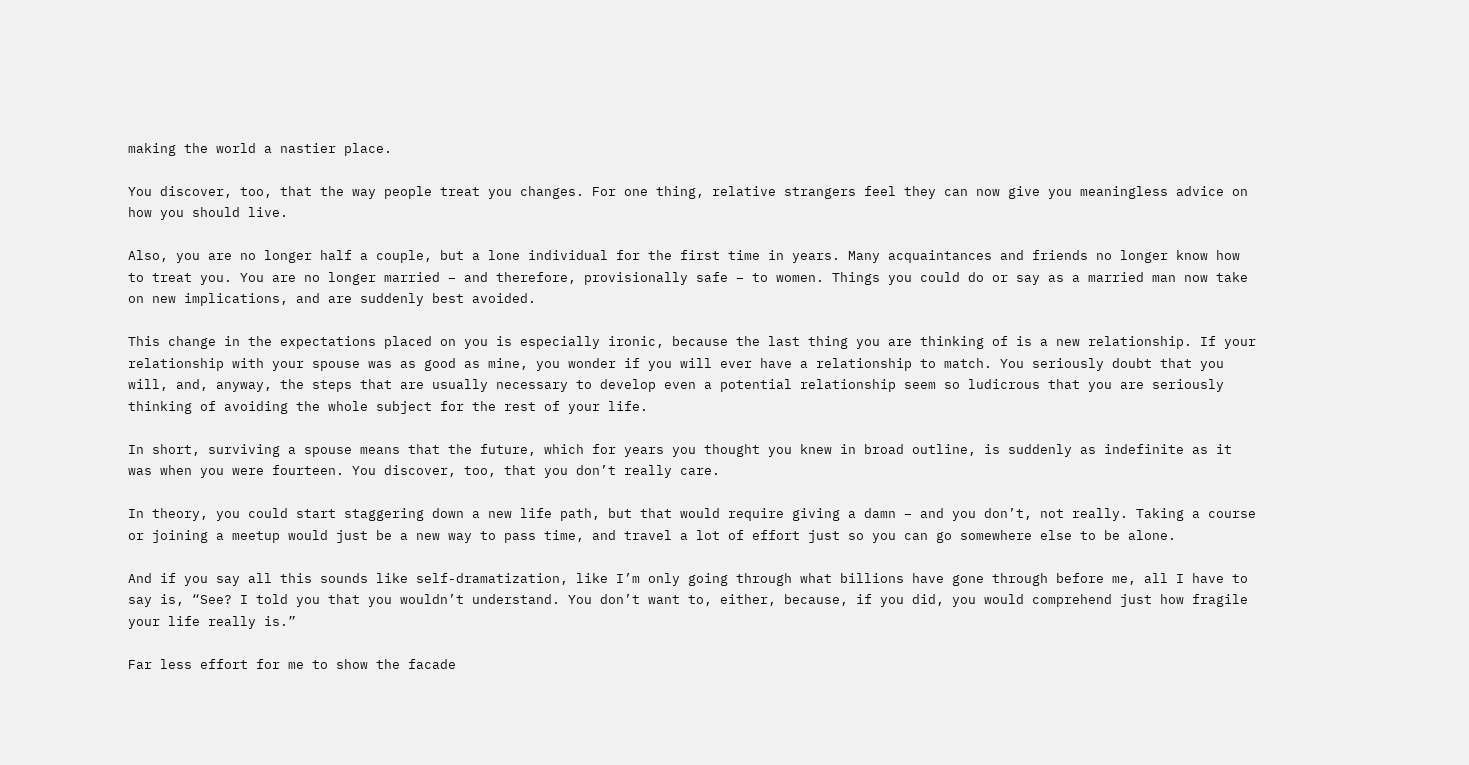making the world a nastier place.

You discover, too, that the way people treat you changes. For one thing, relative strangers feel they can now give you meaningless advice on how you should live.

Also, you are no longer half a couple, but a lone individual for the first time in years. Many acquaintances and friends no longer know how to treat you. You are no longer married – and therefore, provisionally safe – to women. Things you could do or say as a married man now take on new implications, and are suddenly best avoided.

This change in the expectations placed on you is especially ironic, because the last thing you are thinking of is a new relationship. If your relationship with your spouse was as good as mine, you wonder if you will ever have a relationship to match. You seriously doubt that you will, and, anyway, the steps that are usually necessary to develop even a potential relationship seem so ludicrous that you are seriously thinking of avoiding the whole subject for the rest of your life.

In short, surviving a spouse means that the future, which for years you thought you knew in broad outline, is suddenly as indefinite as it was when you were fourteen. You discover, too, that you don’t really care.

In theory, you could start staggering down a new life path, but that would require giving a damn – and you don’t, not really. Taking a course or joining a meetup would just be a new way to pass time, and travel a lot of effort just so you can go somewhere else to be alone.

And if you say all this sounds like self-dramatization, like I’m only going through what billions have gone through before me, all I have to say is, “See? I told you that you wouldn’t understand. You don’t want to, either, because, if you did, you would comprehend just how fragile your life really is.”

Far less effort for me to show the facade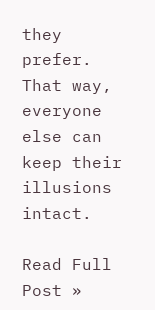they prefer. That way, everyone else can keep their illusions intact.

Read Full Post »